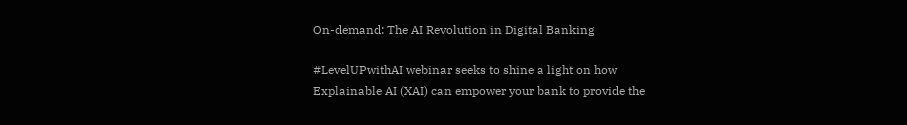On-demand: The AI Revolution in Digital Banking

#LevelUPwithAI webinar seeks to shine a light on how Explainable AI (XAI) can empower your bank to provide the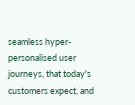seamless hyper-personalised user journeys, that today's customers expect, and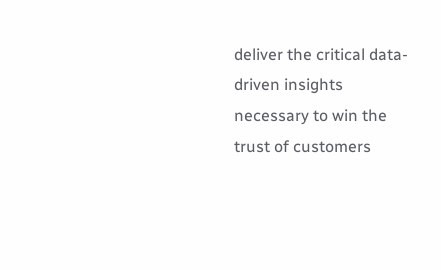deliver the critical data-driven insights necessary to win the trust of customers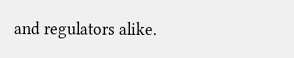and regulators alike.